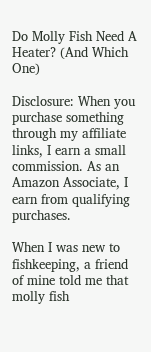Do Molly Fish Need A Heater? (And Which One)

Disclosure: When you purchase something through my affiliate links, I earn a small commission. As an Amazon Associate, I earn from qualifying purchases.

When I was new to fishkeeping, a friend of mine told me that molly fish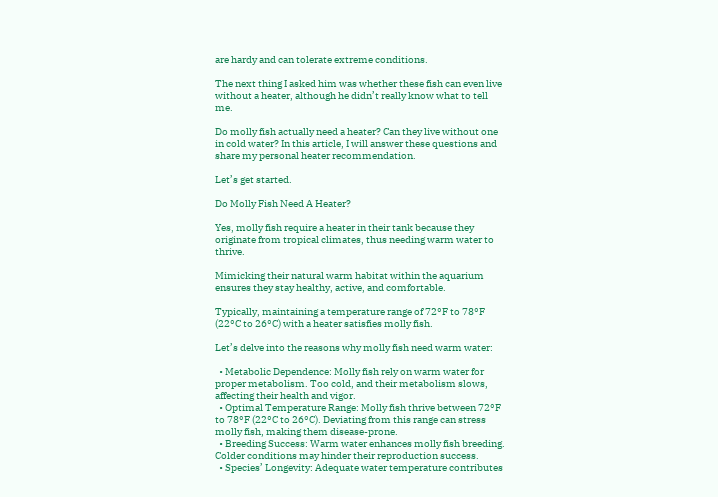are hardy and can tolerate extreme conditions.

The next thing I asked him was whether these fish can even live without a heater, although he didn’t really know what to tell me.

Do molly fish actually need a heater? Can they live without one in cold water? In this article, I will answer these questions and share my personal heater recommendation.

Let’s get started.

Do Molly Fish Need A Heater?

Yes, molly fish require a heater in their tank because they originate from tropical climates, thus needing warm water to thrive.

Mimicking their natural warm habitat within the aquarium ensures they stay healthy, active, and comfortable.

Typically, maintaining a temperature range of 72°F to 78°F (22°C to 26°C) with a heater satisfies molly fish.

Let’s delve into the reasons why molly fish need warm water:

  • Metabolic Dependence: Molly fish rely on warm water for proper metabolism. Too cold, and their metabolism slows, affecting their health and vigor.
  • Optimal Temperature Range: Molly fish thrive between 72°F to 78°F (22°C to 26°C). Deviating from this range can stress molly fish, making them disease-prone.
  • Breeding Success: Warm water enhances molly fish breeding. Colder conditions may hinder their reproduction success.
  • Species’ Longevity: Adequate water temperature contributes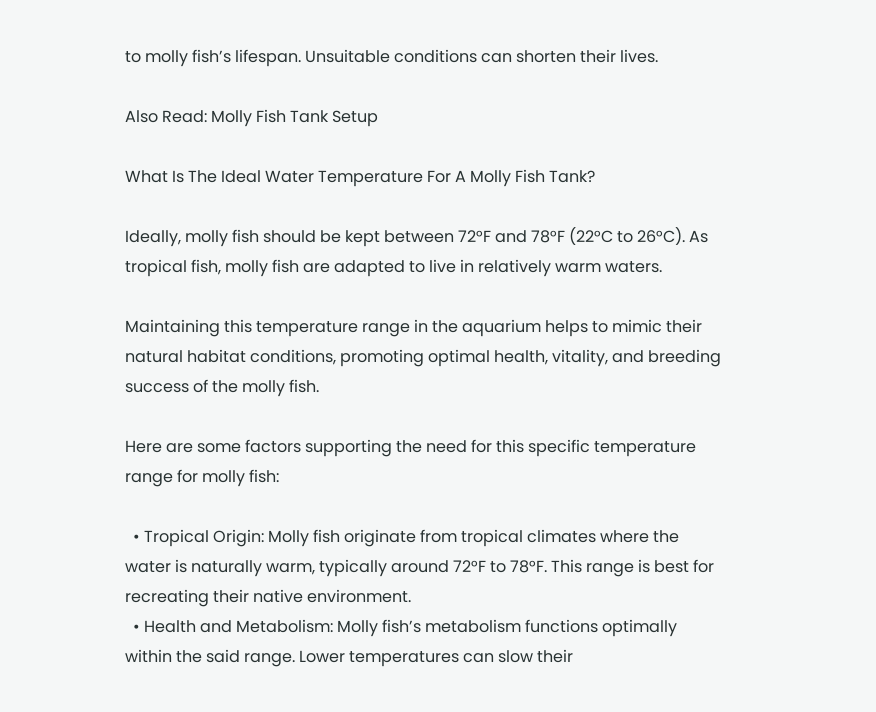to molly fish’s lifespan. Unsuitable conditions can shorten their lives.

Also Read: Molly Fish Tank Setup

What Is The Ideal Water Temperature For A Molly Fish Tank?

Ideally, molly fish should be kept between 72°F and 78°F (22°C to 26°C). As tropical fish, molly fish are adapted to live in relatively warm waters.

Maintaining this temperature range in the aquarium helps to mimic their natural habitat conditions, promoting optimal health, vitality, and breeding success of the molly fish.

Here are some factors supporting the need for this specific temperature range for molly fish:

  • Tropical Origin: Molly fish originate from tropical climates where the water is naturally warm, typically around 72°F to 78°F. This range is best for recreating their native environment.
  • Health and Metabolism: Molly fish’s metabolism functions optimally within the said range. Lower temperatures can slow their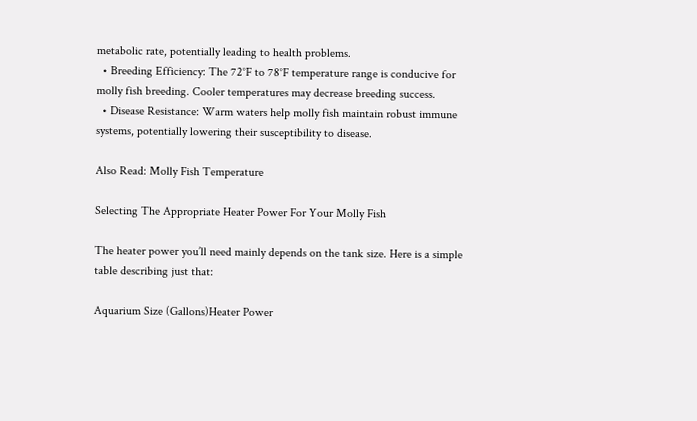metabolic rate, potentially leading to health problems.
  • Breeding Efficiency: The 72°F to 78°F temperature range is conducive for molly fish breeding. Cooler temperatures may decrease breeding success.
  • Disease Resistance: Warm waters help molly fish maintain robust immune systems, potentially lowering their susceptibility to disease.

Also Read: Molly Fish Temperature

Selecting The Appropriate Heater Power For Your Molly Fish

The heater power you’ll need mainly depends on the tank size. Here is a simple table describing just that:

Aquarium Size (Gallons)Heater Power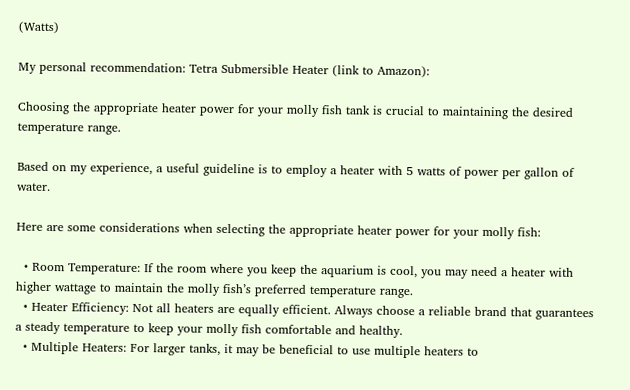(Watts)

My personal recommendation: Tetra Submersible Heater (link to Amazon):

Choosing the appropriate heater power for your molly fish tank is crucial to maintaining the desired temperature range.

Based on my experience, a useful guideline is to employ a heater with 5 watts of power per gallon of water.

Here are some considerations when selecting the appropriate heater power for your molly fish:

  • Room Temperature: If the room where you keep the aquarium is cool, you may need a heater with higher wattage to maintain the molly fish’s preferred temperature range.
  • Heater Efficiency: Not all heaters are equally efficient. Always choose a reliable brand that guarantees a steady temperature to keep your molly fish comfortable and healthy.
  • Multiple Heaters: For larger tanks, it may be beneficial to use multiple heaters to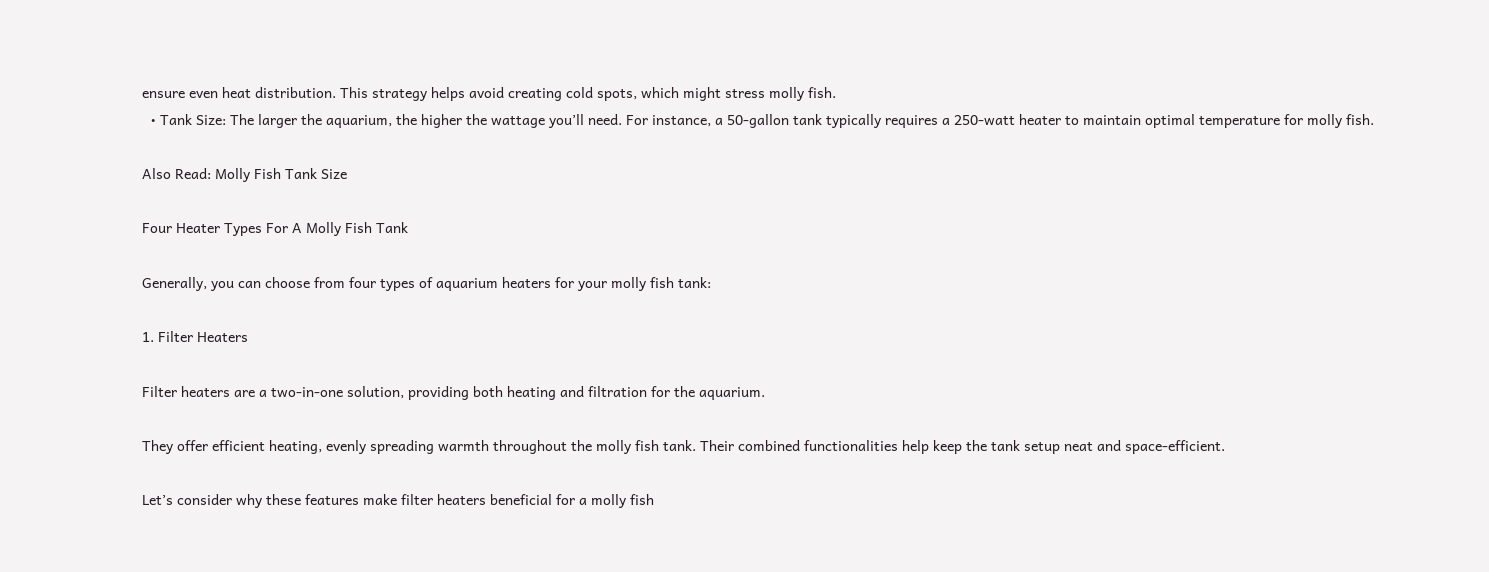ensure even heat distribution. This strategy helps avoid creating cold spots, which might stress molly fish.
  • Tank Size: The larger the aquarium, the higher the wattage you’ll need. For instance, a 50-gallon tank typically requires a 250-watt heater to maintain optimal temperature for molly fish.

Also Read: Molly Fish Tank Size

Four Heater Types For A Molly Fish Tank

Generally, you can choose from four types of aquarium heaters for your molly fish tank:

1. Filter Heaters

Filter heaters are a two-in-one solution, providing both heating and filtration for the aquarium.

They offer efficient heating, evenly spreading warmth throughout the molly fish tank. Their combined functionalities help keep the tank setup neat and space-efficient.

Let’s consider why these features make filter heaters beneficial for a molly fish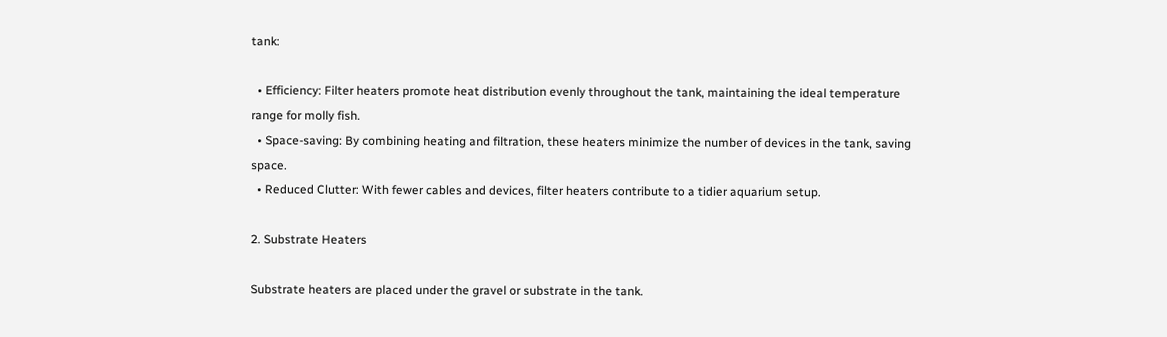tank:

  • Efficiency: Filter heaters promote heat distribution evenly throughout the tank, maintaining the ideal temperature range for molly fish.
  • Space-saving: By combining heating and filtration, these heaters minimize the number of devices in the tank, saving space.
  • Reduced Clutter: With fewer cables and devices, filter heaters contribute to a tidier aquarium setup.

2. Substrate Heaters

Substrate heaters are placed under the gravel or substrate in the tank.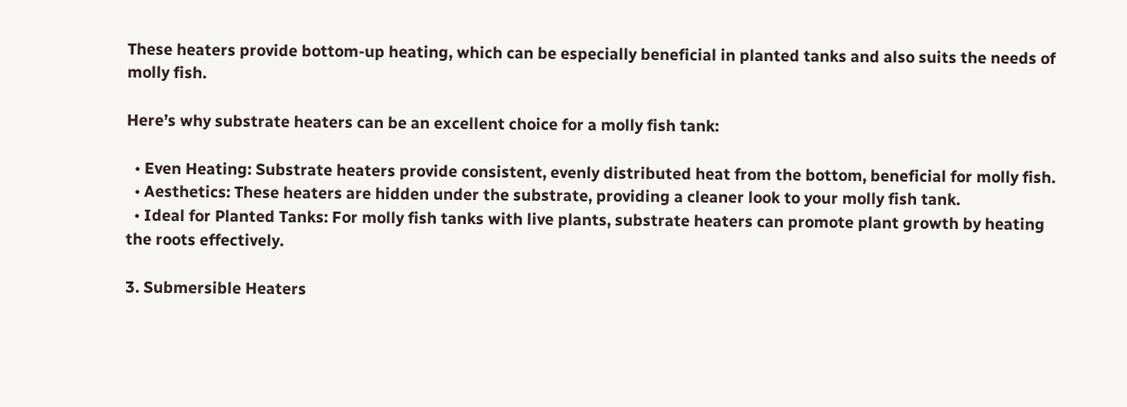These heaters provide bottom-up heating, which can be especially beneficial in planted tanks and also suits the needs of molly fish.

Here’s why substrate heaters can be an excellent choice for a molly fish tank:

  • Even Heating: Substrate heaters provide consistent, evenly distributed heat from the bottom, beneficial for molly fish.
  • Aesthetics: These heaters are hidden under the substrate, providing a cleaner look to your molly fish tank.
  • Ideal for Planted Tanks: For molly fish tanks with live plants, substrate heaters can promote plant growth by heating the roots effectively.

3. Submersible Heaters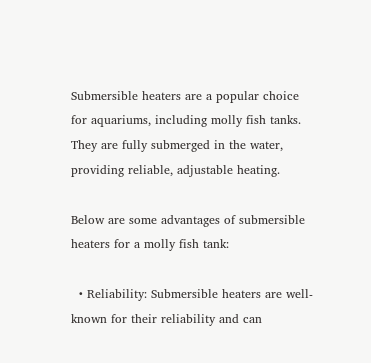Submersible heaters are a popular choice for aquariums, including molly fish tanks. They are fully submerged in the water, providing reliable, adjustable heating.

Below are some advantages of submersible heaters for a molly fish tank:

  • Reliability: Submersible heaters are well-known for their reliability and can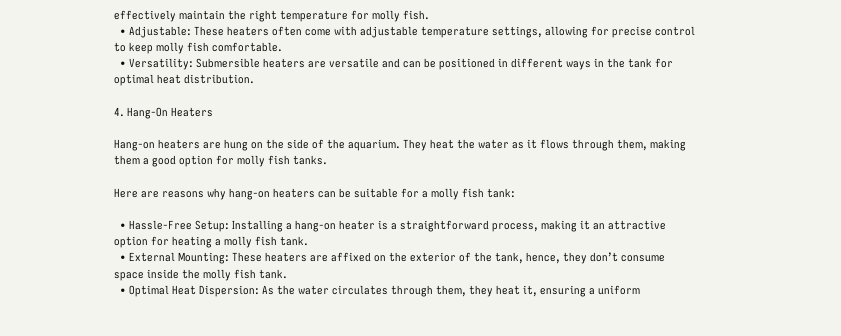effectively maintain the right temperature for molly fish.
  • Adjustable: These heaters often come with adjustable temperature settings, allowing for precise control to keep molly fish comfortable.
  • Versatility: Submersible heaters are versatile and can be positioned in different ways in the tank for optimal heat distribution.

4. Hang-On Heaters

Hang-on heaters are hung on the side of the aquarium. They heat the water as it flows through them, making them a good option for molly fish tanks.

Here are reasons why hang-on heaters can be suitable for a molly fish tank:

  • Hassle-Free Setup: Installing a hang-on heater is a straightforward process, making it an attractive option for heating a molly fish tank.
  • External Mounting: These heaters are affixed on the exterior of the tank, hence, they don’t consume space inside the molly fish tank.
  • Optimal Heat Dispersion: As the water circulates through them, they heat it, ensuring a uniform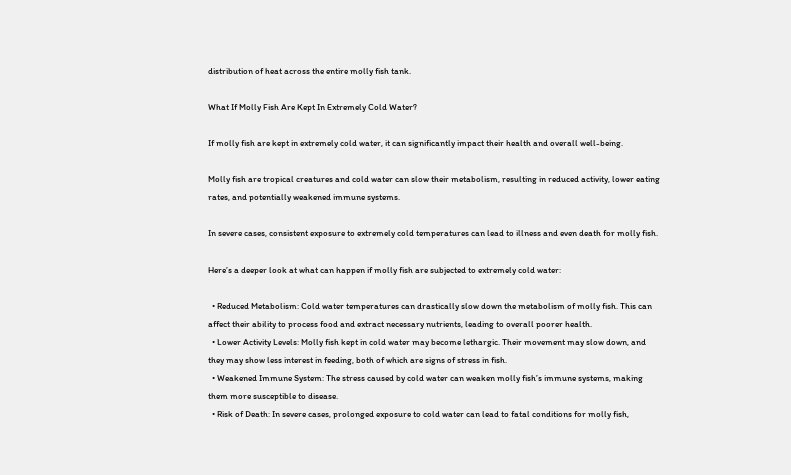distribution of heat across the entire molly fish tank.

What If Molly Fish Are Kept In Extremely Cold Water?

If molly fish are kept in extremely cold water, it can significantly impact their health and overall well-being.

Molly fish are tropical creatures and cold water can slow their metabolism, resulting in reduced activity, lower eating rates, and potentially weakened immune systems.

In severe cases, consistent exposure to extremely cold temperatures can lead to illness and even death for molly fish.

Here’s a deeper look at what can happen if molly fish are subjected to extremely cold water:

  • Reduced Metabolism: Cold water temperatures can drastically slow down the metabolism of molly fish. This can affect their ability to process food and extract necessary nutrients, leading to overall poorer health.
  • Lower Activity Levels: Molly fish kept in cold water may become lethargic. Their movement may slow down, and they may show less interest in feeding, both of which are signs of stress in fish.
  • Weakened Immune System: The stress caused by cold water can weaken molly fish’s immune systems, making them more susceptible to disease.
  • Risk of Death: In severe cases, prolonged exposure to cold water can lead to fatal conditions for molly fish,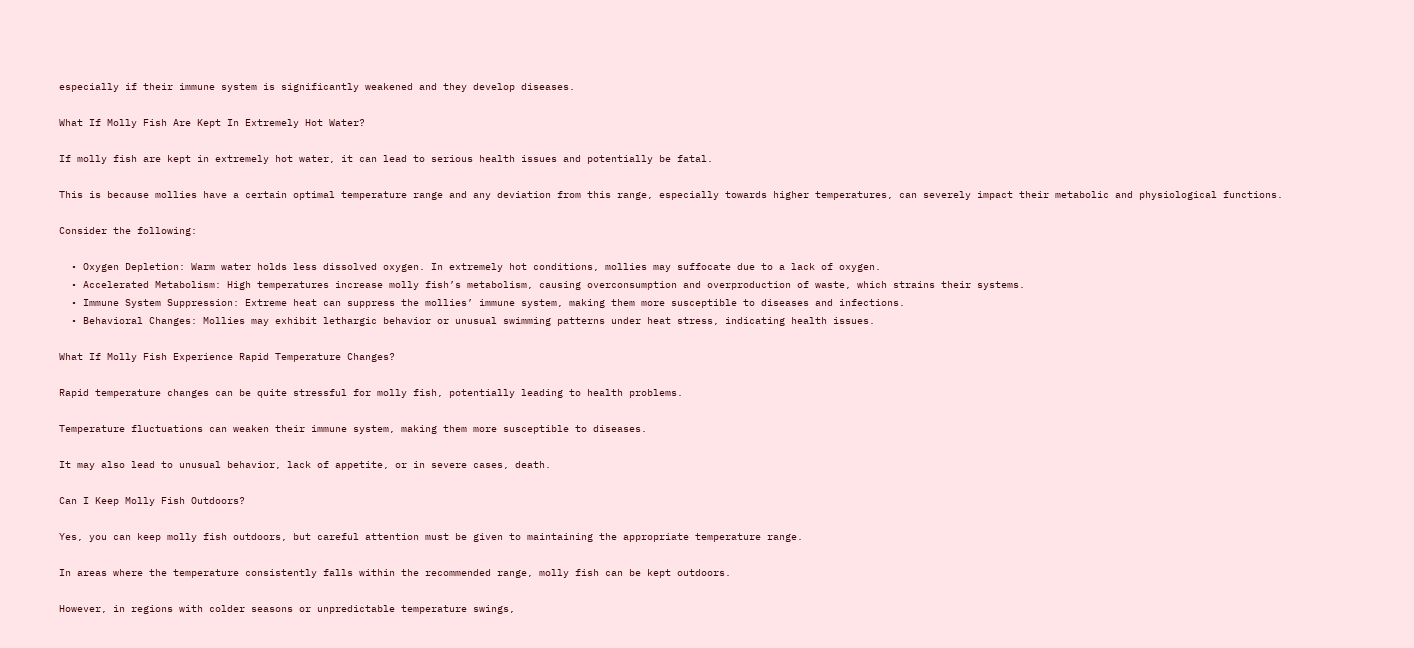especially if their immune system is significantly weakened and they develop diseases.

What If Molly Fish Are Kept In Extremely Hot Water?

If molly fish are kept in extremely hot water, it can lead to serious health issues and potentially be fatal.

This is because mollies have a certain optimal temperature range and any deviation from this range, especially towards higher temperatures, can severely impact their metabolic and physiological functions.

Consider the following:

  • Oxygen Depletion: Warm water holds less dissolved oxygen. In extremely hot conditions, mollies may suffocate due to a lack of oxygen.
  • Accelerated Metabolism: High temperatures increase molly fish’s metabolism, causing overconsumption and overproduction of waste, which strains their systems.
  • Immune System Suppression: Extreme heat can suppress the mollies’ immune system, making them more susceptible to diseases and infections.
  • Behavioral Changes: Mollies may exhibit lethargic behavior or unusual swimming patterns under heat stress, indicating health issues.

What If Molly Fish Experience Rapid Temperature Changes?

Rapid temperature changes can be quite stressful for molly fish, potentially leading to health problems.

Temperature fluctuations can weaken their immune system, making them more susceptible to diseases.

It may also lead to unusual behavior, lack of appetite, or in severe cases, death.

Can I Keep Molly Fish Outdoors?

Yes, you can keep molly fish outdoors, but careful attention must be given to maintaining the appropriate temperature range.

In areas where the temperature consistently falls within the recommended range, molly fish can be kept outdoors.

However, in regions with colder seasons or unpredictable temperature swings,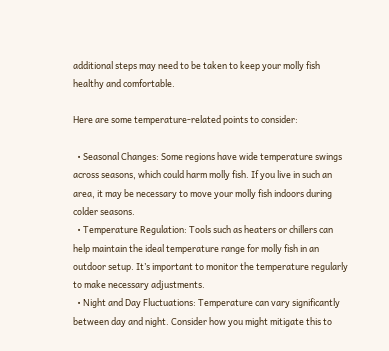additional steps may need to be taken to keep your molly fish healthy and comfortable.

Here are some temperature-related points to consider:

  • Seasonal Changes: Some regions have wide temperature swings across seasons, which could harm molly fish. If you live in such an area, it may be necessary to move your molly fish indoors during colder seasons.
  • Temperature Regulation: Tools such as heaters or chillers can help maintain the ideal temperature range for molly fish in an outdoor setup. It’s important to monitor the temperature regularly to make necessary adjustments.
  • Night and Day Fluctuations: Temperature can vary significantly between day and night. Consider how you might mitigate this to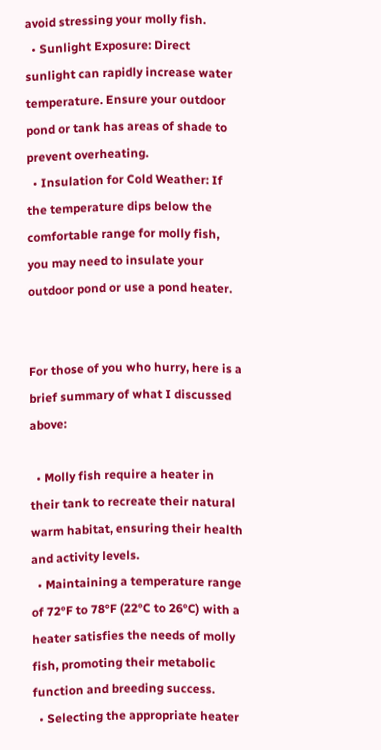avoid stressing your molly fish.
  • Sunlight Exposure: Direct sunlight can rapidly increase water temperature. Ensure your outdoor pond or tank has areas of shade to prevent overheating.
  • Insulation for Cold Weather: If the temperature dips below the comfortable range for molly fish, you may need to insulate your outdoor pond or use a pond heater.


For those of you who hurry, here is a brief summary of what I discussed above:

  • Molly fish require a heater in their tank to recreate their natural warm habitat, ensuring their health and activity levels.
  • Maintaining a temperature range of 72°F to 78°F (22°C to 26°C) with a heater satisfies the needs of molly fish, promoting their metabolic function and breeding success.
  • Selecting the appropriate heater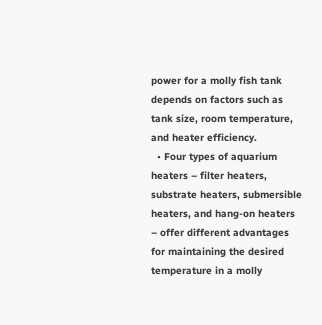power for a molly fish tank depends on factors such as tank size, room temperature, and heater efficiency.
  • Four types of aquarium heaters – filter heaters, substrate heaters, submersible heaters, and hang-on heaters – offer different advantages for maintaining the desired temperature in a molly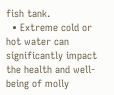fish tank.
  • Extreme cold or hot water can significantly impact the health and well-being of molly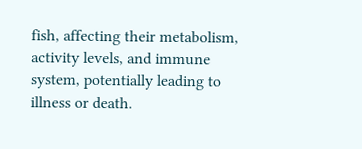fish, affecting their metabolism, activity levels, and immune system, potentially leading to illness or death.